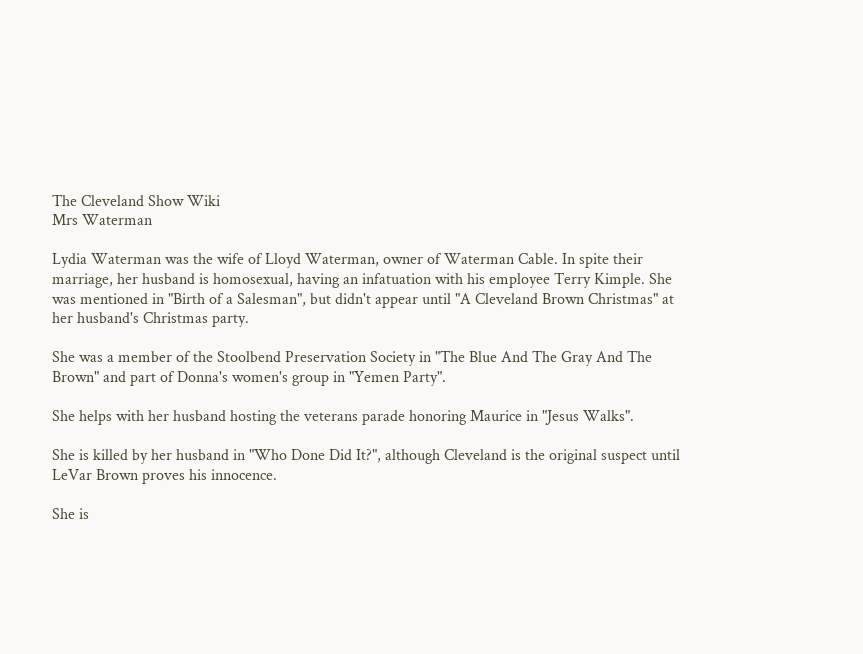The Cleveland Show Wiki
Mrs Waterman

Lydia Waterman was the wife of Lloyd Waterman, owner of Waterman Cable. In spite their marriage, her husband is homosexual, having an infatuation with his employee Terry Kimple. She was mentioned in "Birth of a Salesman", but didn't appear until "A Cleveland Brown Christmas" at her husband's Christmas party.

She was a member of the Stoolbend Preservation Society in "The Blue And The Gray And The Brown" and part of Donna's women's group in "Yemen Party".

She helps with her husband hosting the veterans parade honoring Maurice in "Jesus Walks".

She is killed by her husband in "Who Done Did It?", although Cleveland is the original suspect until LeVar Brown proves his innocence.

She is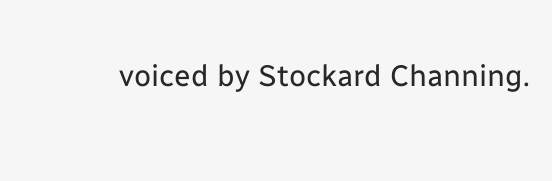voiced by Stockard Channing.